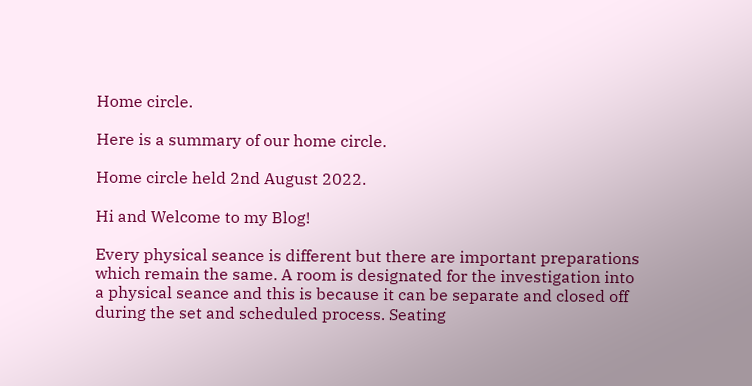Home circle.

Here is a summary of our home circle.

Home circle held 2nd August 2022.

Hi and Welcome to my Blog!

Every physical seance is different but there are important preparations which remain the same. A room is designated for the investigation into a physical seance and this is because it can be separate and closed off during the set and scheduled process. Seating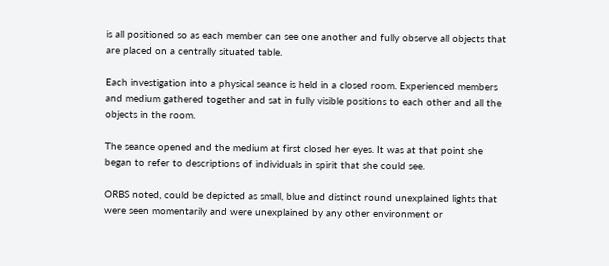is all positioned so as each member can see one another and fully observe all objects that are placed on a centrally situated table.

Each investigation into a physical seance is held in a closed room. Experienced members and medium gathered together and sat in fully visible positions to each other and all the objects in the room.

The seance opened and the medium at first closed her eyes. It was at that point she began to refer to descriptions of individuals in spirit that she could see.

ORBS noted, could be depicted as small, blue and distinct round unexplained lights that were seen momentarily and were unexplained by any other environment or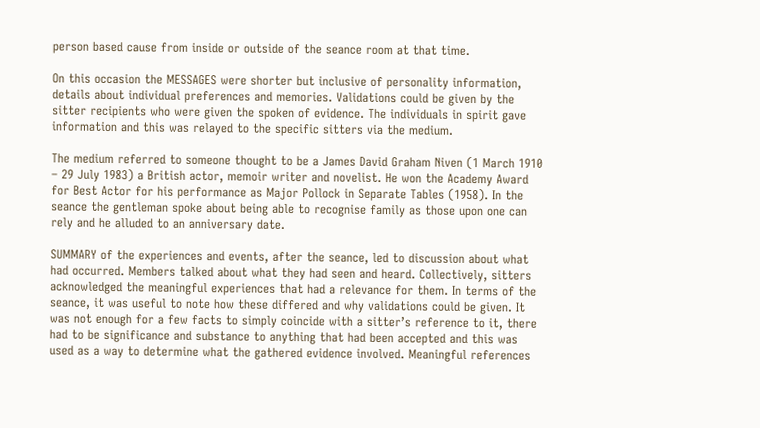person based cause from inside or outside of the seance room at that time.

On this occasion the MESSAGES were shorter but inclusive of personality information, details about individual preferences and memories. Validations could be given by the sitter recipients who were given the spoken of evidence. The individuals in spirit gave information and this was relayed to the specific sitters via the medium.

The medium referred to someone thought to be a James David Graham Niven (1 March 1910 – 29 July 1983) a British actor, memoir writer and novelist. He won the Academy Award for Best Actor for his performance as Major Pollock in Separate Tables (1958). In the seance the gentleman spoke about being able to recognise family as those upon one can rely and he alluded to an anniversary date.

SUMMARY of the experiences and events, after the seance, led to discussion about what had occurred. Members talked about what they had seen and heard. Collectively, sitters acknowledged the meaningful experiences that had a relevance for them. In terms of the seance, it was useful to note how these differed and why validations could be given. It was not enough for a few facts to simply coincide with a sitter’s reference to it, there had to be significance and substance to anything that had been accepted and this was used as a way to determine what the gathered evidence involved. Meaningful references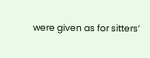were given as for sitters’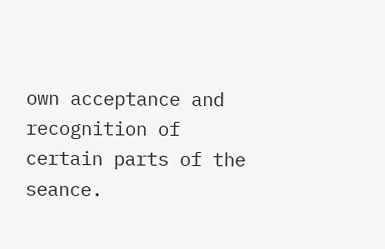own acceptance and recognition of certain parts of the seance.